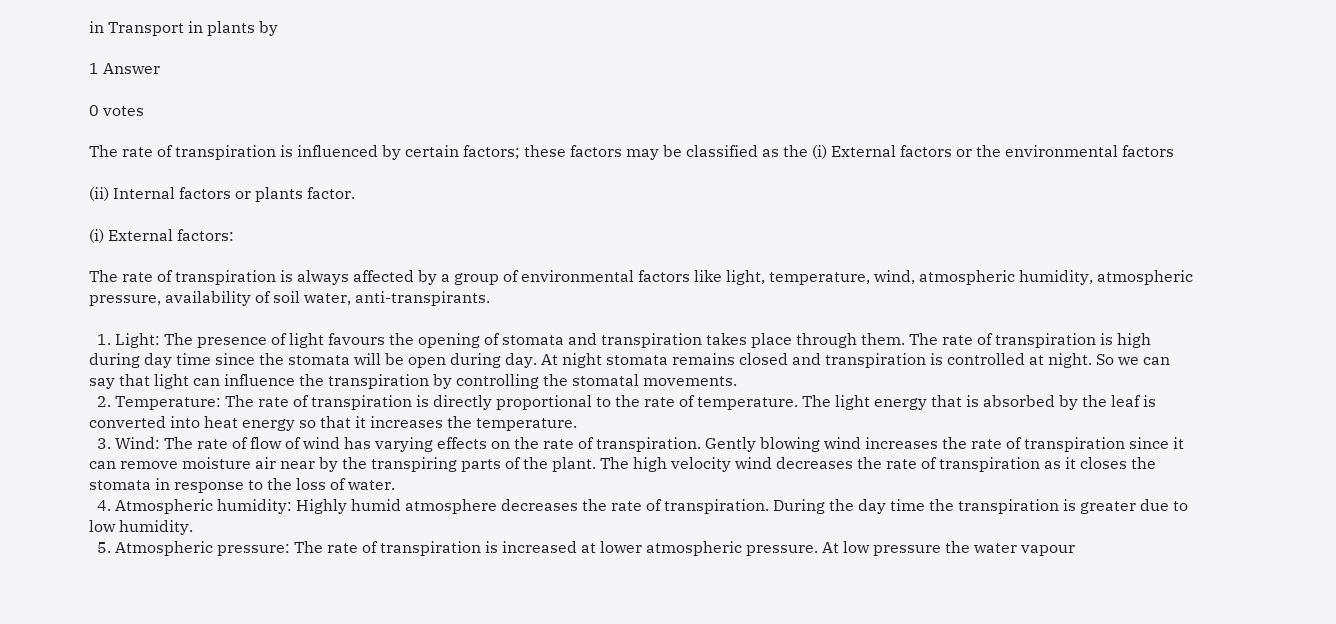in Transport in plants by

1 Answer

0 votes

The rate of transpiration is influenced by certain factors; these factors may be classified as the (i) External factors or the environmental factors

(ii) Internal factors or plants factor.

(i) External factors:

The rate of transpiration is always affected by a group of environmental factors like light, temperature, wind, atmospheric humidity, atmospheric pressure, availability of soil water, anti-transpirants.

  1. Light: The presence of light favours the opening of stomata and transpiration takes place through them. The rate of transpiration is high during day time since the stomata will be open during day. At night stomata remains closed and transpiration is controlled at night. So we can say that light can influence the transpiration by controlling the stomatal movements.
  2. Temperature: The rate of transpiration is directly proportional to the rate of temperature. The light energy that is absorbed by the leaf is converted into heat energy so that it increases the temperature.
  3. Wind: The rate of flow of wind has varying effects on the rate of transpiration. Gently blowing wind increases the rate of transpiration since it can remove moisture air near by the transpiring parts of the plant. The high velocity wind decreases the rate of transpiration as it closes the stomata in response to the loss of water.
  4. Atmospheric humidity: Highly humid atmosphere decreases the rate of transpiration. During the day time the transpiration is greater due to low humidity.
  5. Atmospheric pressure: The rate of transpiration is increased at lower atmospheric pressure. At low pressure the water vapour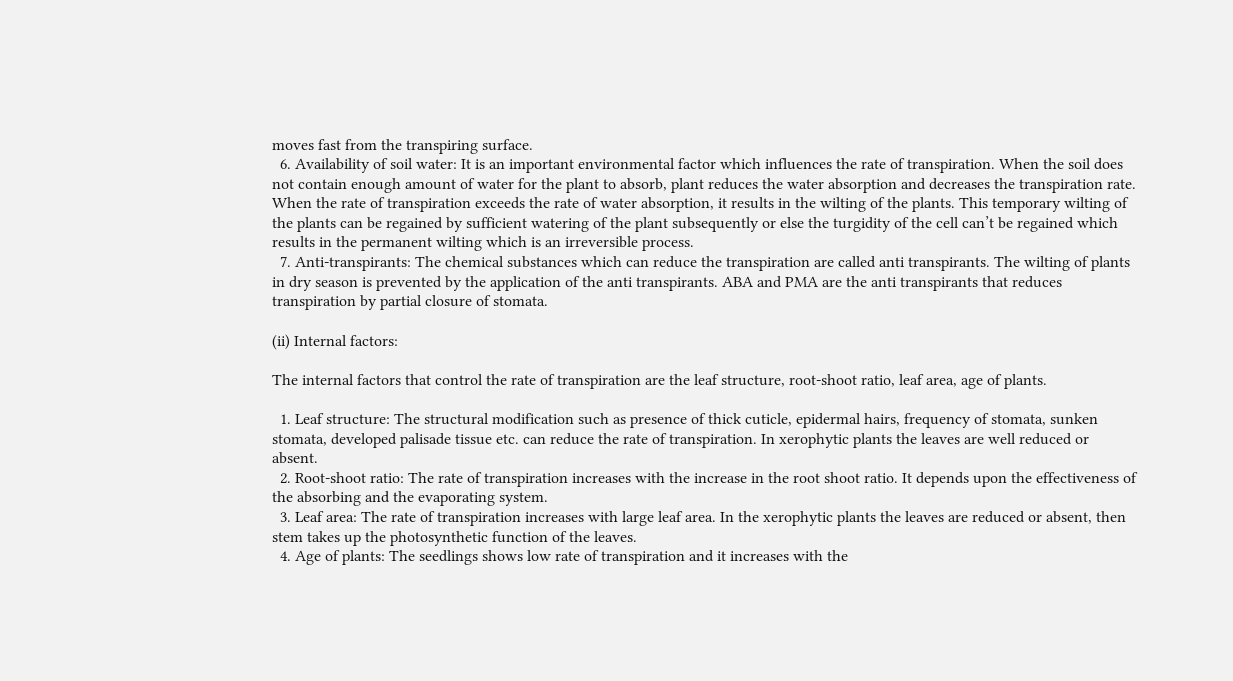moves fast from the transpiring surface.
  6. Availability of soil water: It is an important environmental factor which influences the rate of transpiration. When the soil does not contain enough amount of water for the plant to absorb, plant reduces the water absorption and decreases the transpiration rate. When the rate of transpiration exceeds the rate of water absorption, it results in the wilting of the plants. This temporary wilting of the plants can be regained by sufficient watering of the plant subsequently or else the turgidity of the cell can’t be regained which results in the permanent wilting which is an irreversible process.
  7. Anti-transpirants: The chemical substances which can reduce the transpiration are called anti transpirants. The wilting of plants in dry season is prevented by the application of the anti transpirants. ABA and PMA are the anti transpirants that reduces transpiration by partial closure of stomata.

(ii) Internal factors:

The internal factors that control the rate of transpiration are the leaf structure, root-shoot ratio, leaf area, age of plants.

  1. Leaf structure: The structural modification such as presence of thick cuticle, epidermal hairs, frequency of stomata, sunken stomata, developed palisade tissue etc. can reduce the rate of transpiration. In xerophytic plants the leaves are well reduced or absent.
  2. Root-shoot ratio: The rate of transpiration increases with the increase in the root shoot ratio. It depends upon the effectiveness of the absorbing and the evaporating system.
  3. Leaf area: The rate of transpiration increases with large leaf area. In the xerophytic plants the leaves are reduced or absent, then stem takes up the photosynthetic function of the leaves.
  4. Age of plants: The seedlings shows low rate of transpiration and it increases with the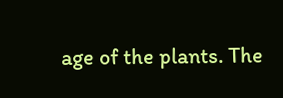age of the plants. The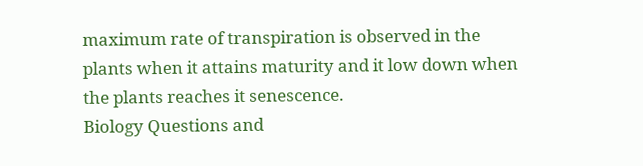maximum rate of transpiration is observed in the plants when it attains maturity and it low down when the plants reaches it senescence.
Biology Questions and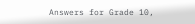Answers for Grade 10,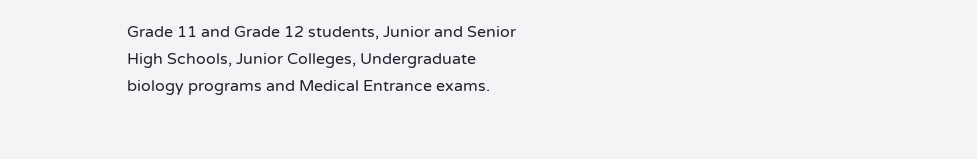Grade 11 and Grade 12 students, Junior and Senior High Schools, Junior Colleges, Undergraduate biology programs and Medical Entrance exams.